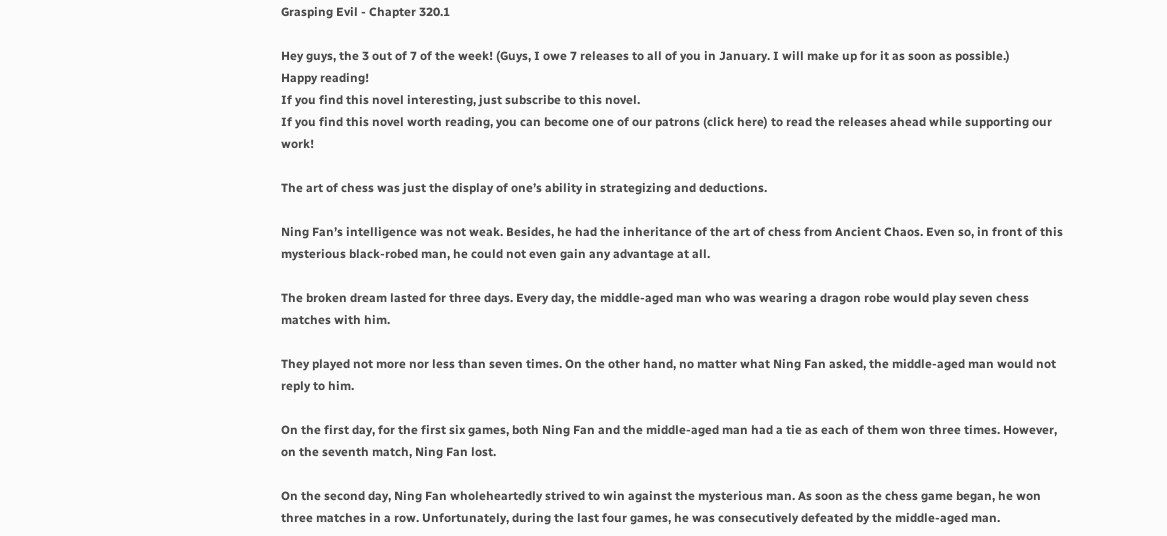Grasping Evil - Chapter 320.1

Hey guys, the 3 out of 7 of the week! (Guys, I owe 7 releases to all of you in January. I will make up for it as soon as possible.)
Happy reading!
If you find this novel interesting, just subscribe to this novel.
If you find this novel worth reading, you can become one of our patrons (click here) to read the releases ahead while supporting our work!

The art of chess was just the display of one’s ability in strategizing and deductions.

Ning Fan’s intelligence was not weak. Besides, he had the inheritance of the art of chess from Ancient Chaos. Even so, in front of this mysterious black-robed man, he could not even gain any advantage at all.

The broken dream lasted for three days. Every day, the middle-aged man who was wearing a dragon robe would play seven chess matches with him.

They played not more nor less than seven times. On the other hand, no matter what Ning Fan asked, the middle-aged man would not reply to him.

On the first day, for the first six games, both Ning Fan and the middle-aged man had a tie as each of them won three times. However, on the seventh match, Ning Fan lost.

On the second day, Ning Fan wholeheartedly strived to win against the mysterious man. As soon as the chess game began, he won three matches in a row. Unfortunately, during the last four games, he was consecutively defeated by the middle-aged man.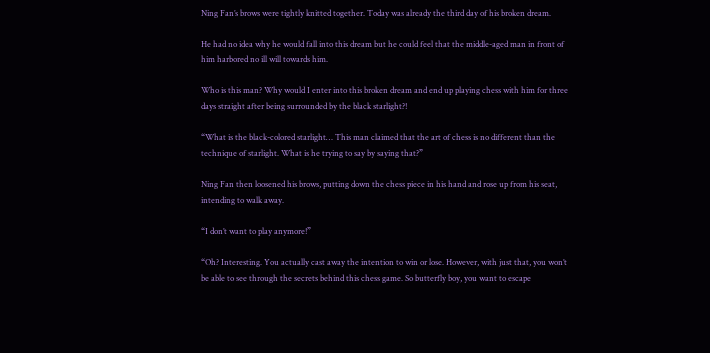Ning Fan’s brows were tightly knitted together. Today was already the third day of his broken dream.

He had no idea why he would fall into this dream but he could feel that the middle-aged man in front of him harbored no ill will towards him.

Who is this man? Why would I enter into this broken dream and end up playing chess with him for three days straight after being surrounded by the black starlight?!

“What is the black-colored starlight… This man claimed that the art of chess is no different than the technique of starlight. What is he trying to say by saying that?”

Ning Fan then loosened his brows, putting down the chess piece in his hand and rose up from his seat, intending to walk away.

“I don’t want to play anymore!”

“Oh? Interesting. You actually cast away the intention to win or lose. However, with just that, you won’t be able to see through the secrets behind this chess game. So butterfly boy, you want to escape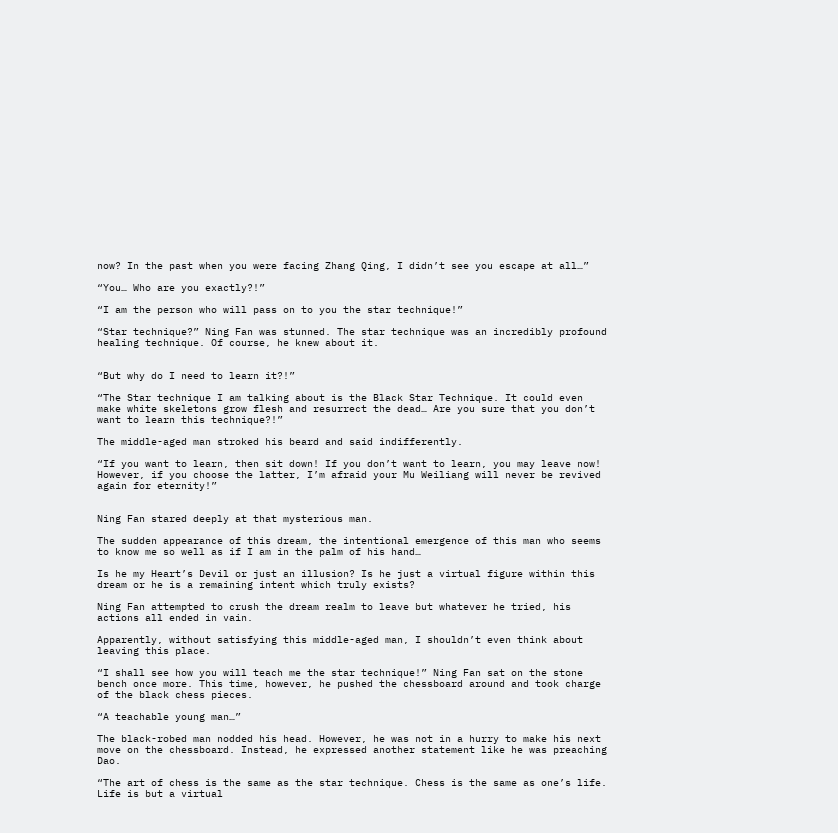now? In the past when you were facing Zhang Qing, I didn’t see you escape at all…”

“You… Who are you exactly?!”

“I am the person who will pass on to you the star technique!”

“Star technique?” Ning Fan was stunned. The star technique was an incredibly profound healing technique. Of course, he knew about it.


“But why do I need to learn it?!”

“The Star technique I am talking about is the Black Star Technique. It could even make white skeletons grow flesh and resurrect the dead… Are you sure that you don’t want to learn this technique?!”

The middle-aged man stroked his beard and said indifferently.

“If you want to learn, then sit down! If you don’t want to learn, you may leave now! However, if you choose the latter, I’m afraid your Mu Weiliang will never be revived again for eternity!”


Ning Fan stared deeply at that mysterious man.

The sudden appearance of this dream, the intentional emergence of this man who seems to know me so well as if I am in the palm of his hand…

Is he my Heart’s Devil or just an illusion? Is he just a virtual figure within this dream or he is a remaining intent which truly exists?

Ning Fan attempted to crush the dream realm to leave but whatever he tried, his actions all ended in vain.

Apparently, without satisfying this middle-aged man, I shouldn’t even think about leaving this place.

“I shall see how you will teach me the star technique!” Ning Fan sat on the stone bench once more. This time, however, he pushed the chessboard around and took charge of the black chess pieces.

“A teachable young man…”

The black-robed man nodded his head. However, he was not in a hurry to make his next move on the chessboard. Instead, he expressed another statement like he was preaching Dao.

“The art of chess is the same as the star technique. Chess is the same as one’s life. Life is but a virtual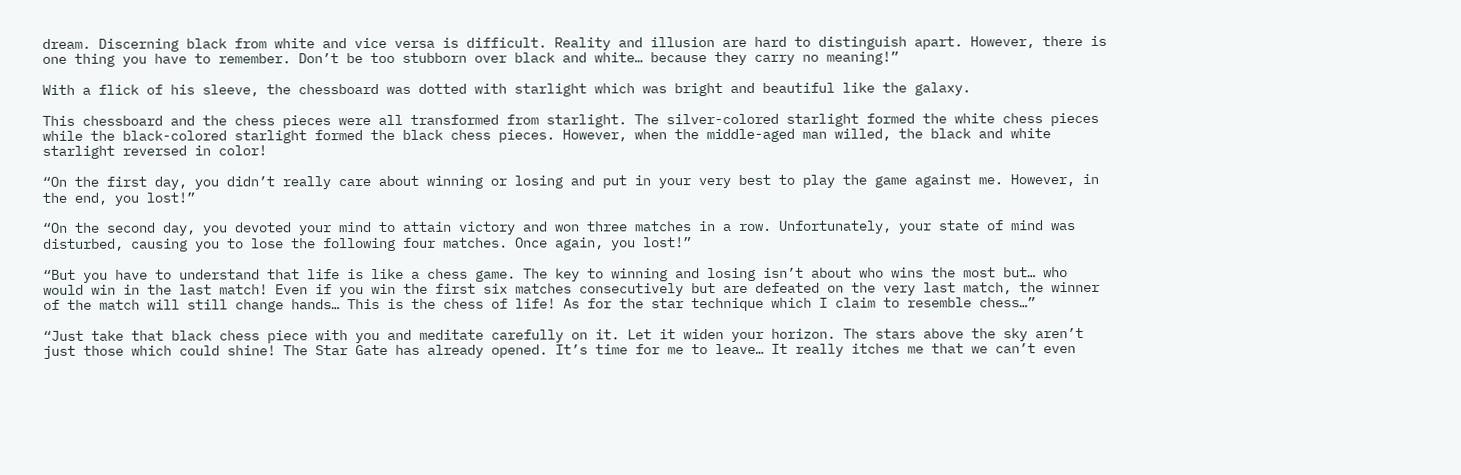dream. Discerning black from white and vice versa is difficult. Reality and illusion are hard to distinguish apart. However, there is one thing you have to remember. Don’t be too stubborn over black and white… because they carry no meaning!”

With a flick of his sleeve, the chessboard was dotted with starlight which was bright and beautiful like the galaxy.

This chessboard and the chess pieces were all transformed from starlight. The silver-colored starlight formed the white chess pieces while the black-colored starlight formed the black chess pieces. However, when the middle-aged man willed, the black and white starlight reversed in color!

“On the first day, you didn’t really care about winning or losing and put in your very best to play the game against me. However, in the end, you lost!”

“On the second day, you devoted your mind to attain victory and won three matches in a row. Unfortunately, your state of mind was disturbed, causing you to lose the following four matches. Once again, you lost!”

“But you have to understand that life is like a chess game. The key to winning and losing isn’t about who wins the most but… who would win in the last match! Even if you win the first six matches consecutively but are defeated on the very last match, the winner of the match will still change hands… This is the chess of life! As for the star technique which I claim to resemble chess…”

“Just take that black chess piece with you and meditate carefully on it. Let it widen your horizon. The stars above the sky aren’t just those which could shine! The Star Gate has already opened. It’s time for me to leave… It really itches me that we can’t even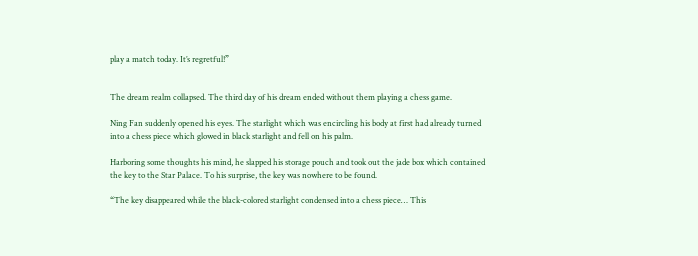play a match today. It’s regretful!”


The dream realm collapsed. The third day of his dream ended without them playing a chess game.

Ning Fan suddenly opened his eyes. The starlight which was encircling his body at first had already turned into a chess piece which glowed in black starlight and fell on his palm.

Harboring some thoughts his mind, he slapped his storage pouch and took out the jade box which contained the key to the Star Palace. To his surprise, the key was nowhere to be found.

“The key disappeared while the black-colored starlight condensed into a chess piece… This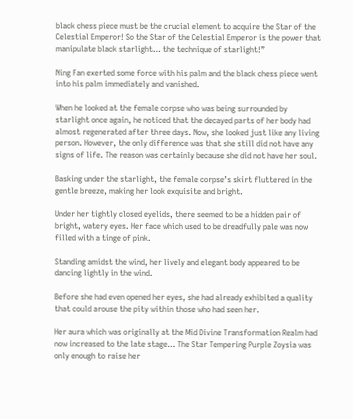black chess piece must be the crucial element to acquire the Star of the Celestial Emperor! So the Star of the Celestial Emperor is the power that manipulate black starlight… the technique of starlight!”

Ning Fan exerted some force with his palm and the black chess piece went into his palm immediately and vanished.

When he looked at the female corpse who was being surrounded by starlight once again, he noticed that the decayed parts of her body had almost regenerated after three days. Now, she looked just like any living person. However, the only difference was that she still did not have any signs of life. The reason was certainly because she did not have her soul.

Basking under the starlight, the female corpse’s skirt fluttered in the gentle breeze, making her look exquisite and bright.

Under her tightly closed eyelids, there seemed to be a hidden pair of bright, watery eyes. Her face which used to be dreadfully pale was now filled with a tinge of pink.

Standing amidst the wind, her lively and elegant body appeared to be dancing lightly in the wind.

Before she had even opened her eyes, she had already exhibited a quality that could arouse the pity within those who had seen her.

Her aura which was originally at the Mid Divine Transformation Realm had now increased to the late stage… The Star Tempering Purple Zoysia was only enough to raise her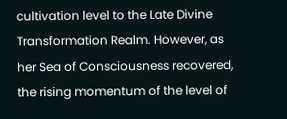cultivation level to the Late Divine Transformation Realm. However, as her Sea of Consciousness recovered, the rising momentum of the level of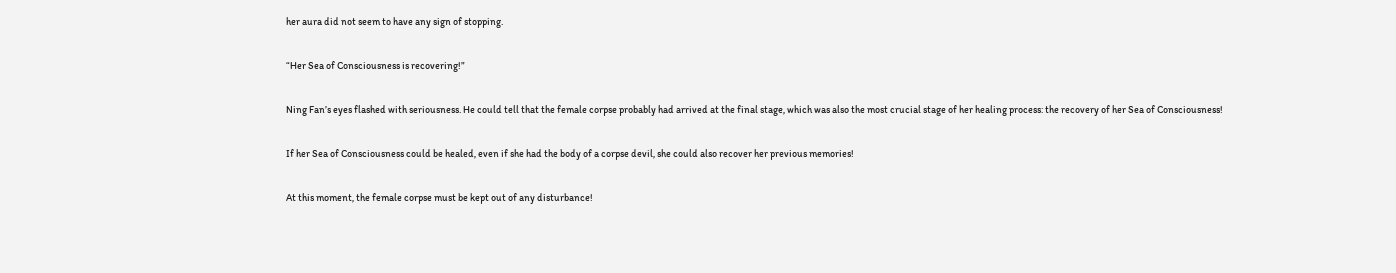her aura did not seem to have any sign of stopping.

“Her Sea of Consciousness is recovering!”

Ning Fan’s eyes flashed with seriousness. He could tell that the female corpse probably had arrived at the final stage, which was also the most crucial stage of her healing process: the recovery of her Sea of Consciousness!

If her Sea of Consciousness could be healed, even if she had the body of a corpse devil, she could also recover her previous memories!

At this moment, the female corpse must be kept out of any disturbance!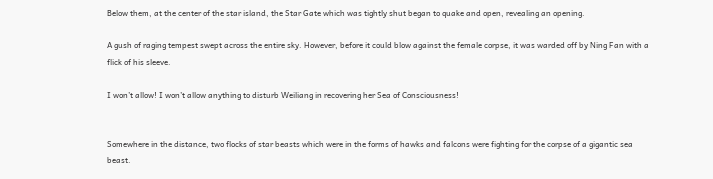Below them, at the center of the star island, the Star Gate which was tightly shut began to quake and open, revealing an opening.

A gush of raging tempest swept across the entire sky. However, before it could blow against the female corpse, it was warded off by Ning Fan with a flick of his sleeve.

I won’t allow! I won’t allow anything to disturb Weiliang in recovering her Sea of Consciousness!


Somewhere in the distance, two flocks of star beasts which were in the forms of hawks and falcons were fighting for the corpse of a gigantic sea beast.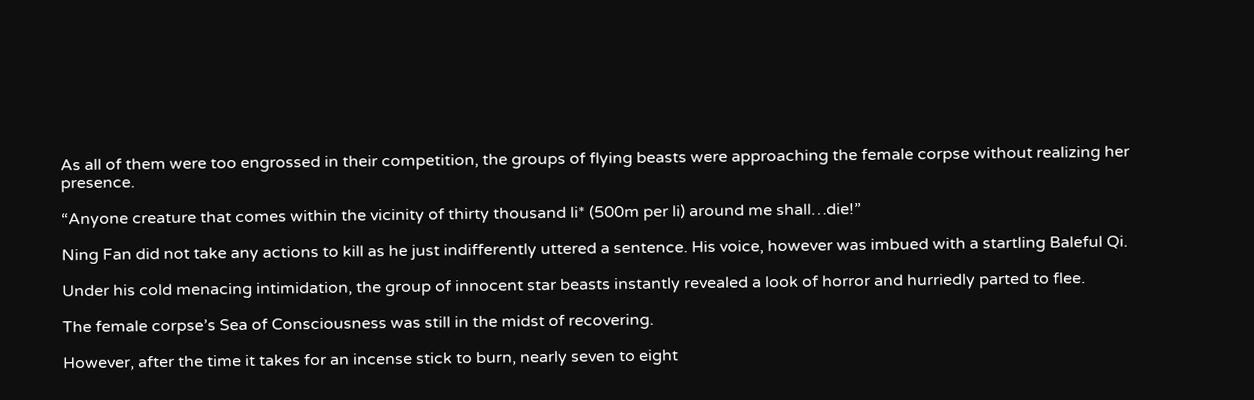As all of them were too engrossed in their competition, the groups of flying beasts were approaching the female corpse without realizing her presence.

“Anyone creature that comes within the vicinity of thirty thousand li* (500m per li) around me shall…die!”

Ning Fan did not take any actions to kill as he just indifferently uttered a sentence. His voice, however was imbued with a startling Baleful Qi.

Under his cold menacing intimidation, the group of innocent star beasts instantly revealed a look of horror and hurriedly parted to flee.

The female corpse’s Sea of Consciousness was still in the midst of recovering.

However, after the time it takes for an incense stick to burn, nearly seven to eight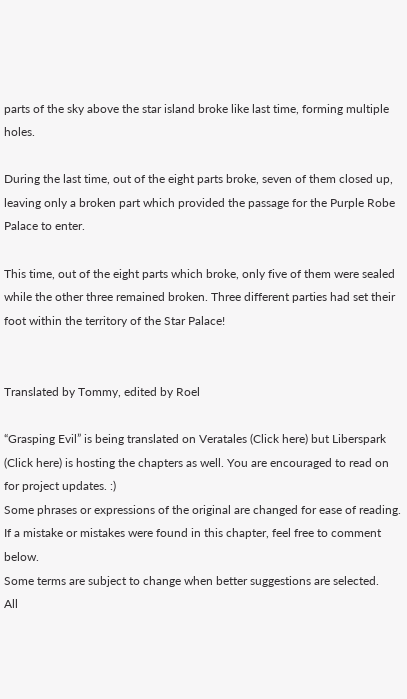parts of the sky above the star island broke like last time, forming multiple holes.

During the last time, out of the eight parts broke, seven of them closed up, leaving only a broken part which provided the passage for the Purple Robe Palace to enter.

This time, out of the eight parts which broke, only five of them were sealed while the other three remained broken. Three different parties had set their foot within the territory of the Star Palace!


Translated by Tommy, edited by Roel

“Grasping Evil” is being translated on Veratales (Click here) but Liberspark (Click here) is hosting the chapters as well. You are encouraged to read on for project updates. :)
Some phrases or expressions of the original are changed for ease of reading.
If a mistake or mistakes were found in this chapter, feel free to comment below.
Some terms are subject to change when better suggestions are selected.
All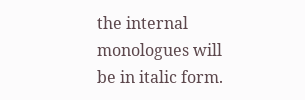the internal monologues will be in italic form.